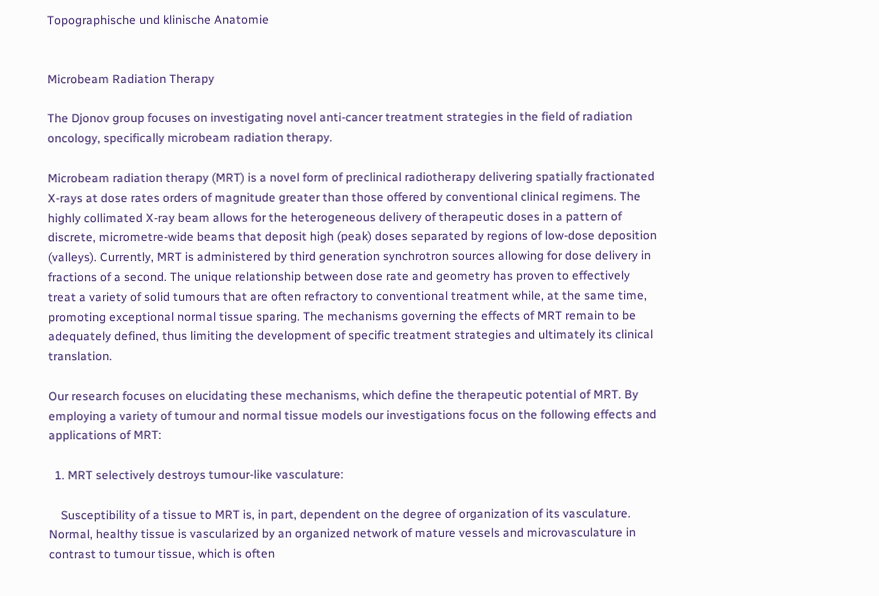Topographische und klinische Anatomie


Microbeam Radiation Therapy

The Djonov group focuses on investigating novel anti-cancer treatment strategies in the field of radiation oncology, specifically microbeam radiation therapy.

Microbeam radiation therapy (MRT) is a novel form of preclinical radiotherapy delivering spatially fractionated X-rays at dose rates orders of magnitude greater than those offered by conventional clinical regimens. The highly collimated X-ray beam allows for the heterogeneous delivery of therapeutic doses in a pattern of discrete, micrometre-wide beams that deposit high (peak) doses separated by regions of low-dose deposition (valleys). Currently, MRT is administered by third generation synchrotron sources allowing for dose delivery in fractions of a second. The unique relationship between dose rate and geometry has proven to effectively treat a variety of solid tumours that are often refractory to conventional treatment while, at the same time, promoting exceptional normal tissue sparing. The mechanisms governing the effects of MRT remain to be adequately defined, thus limiting the development of specific treatment strategies and ultimately its clinical translation.

Our research focuses on elucidating these mechanisms, which define the therapeutic potential of MRT. By employing a variety of tumour and normal tissue models our investigations focus on the following effects and applications of MRT:

  1. MRT selectively destroys tumour-like vasculature:

    Susceptibility of a tissue to MRT is, in part, dependent on the degree of organization of its vasculature.  Normal, healthy tissue is vascularized by an organized network of mature vessels and microvasculature in contrast to tumour tissue, which is often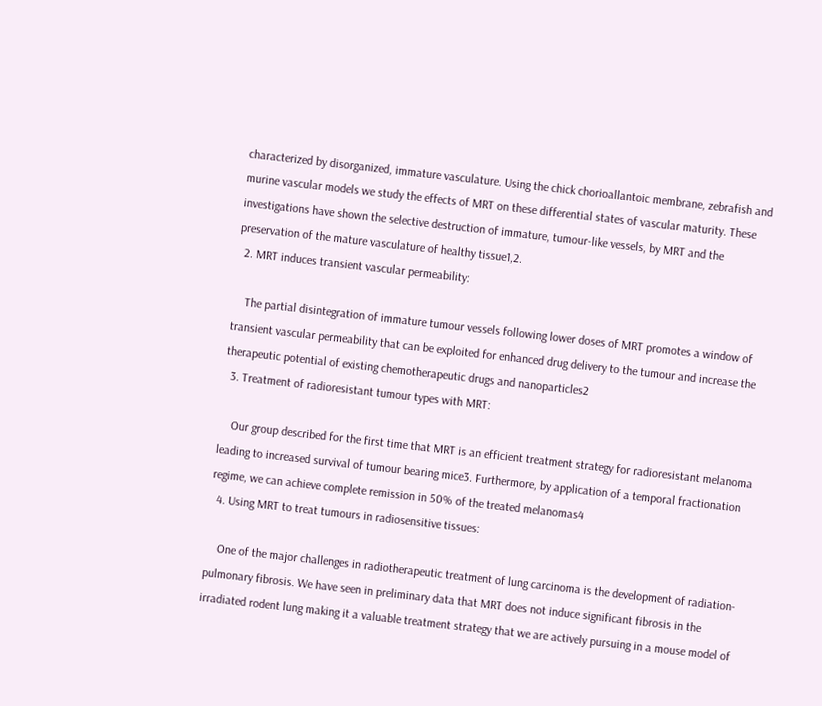characterized by disorganized, immature vasculature. Using the chick chorioallantoic membrane, zebrafish and murine vascular models we study the effects of MRT on these differential states of vascular maturity. These investigations have shown the selective destruction of immature, tumour-like vessels, by MRT and the preservation of the mature vasculature of healthy tissue1,2.
  2. MRT induces transient vascular permeability:

    The partial disintegration of immature tumour vessels following lower doses of MRT promotes a window of transient vascular permeability that can be exploited for enhanced drug delivery to the tumour and increase the therapeutic potential of existing chemotherapeutic drugs and nanoparticles2
  3. Treatment of radioresistant tumour types with MRT:

    Our group described for the first time that MRT is an efficient treatment strategy for radioresistant melanoma leading to increased survival of tumour bearing mice3. Furthermore, by application of a temporal fractionation regime, we can achieve complete remission in 50% of the treated melanomas4
  4. Using MRT to treat tumours in radiosensitive tissues:

    One of the major challenges in radiotherapeutic treatment of lung carcinoma is the development of radiation-pulmonary fibrosis. We have seen in preliminary data that MRT does not induce significant fibrosis in the irradiated rodent lung making it a valuable treatment strategy that we are actively pursuing in a mouse model of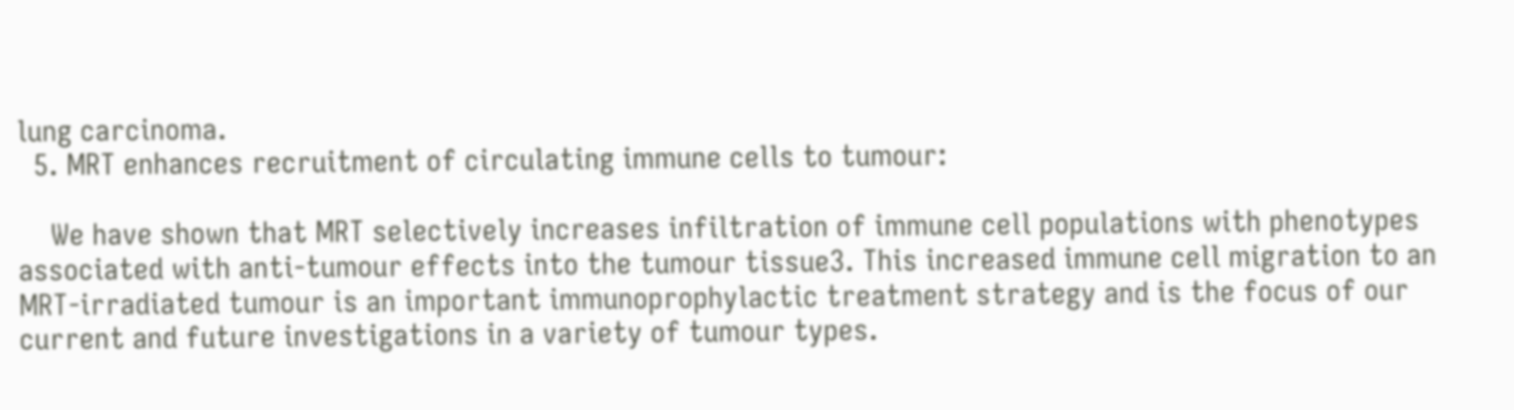lung carcinoma.
  5. MRT enhances recruitment of circulating immune cells to tumour:

    We have shown that MRT selectively increases infiltration of immune cell populations with phenotypes associated with anti-tumour effects into the tumour tissue3. This increased immune cell migration to an MRT-irradiated tumour is an important immunoprophylactic treatment strategy and is the focus of our current and future investigations in a variety of tumour types.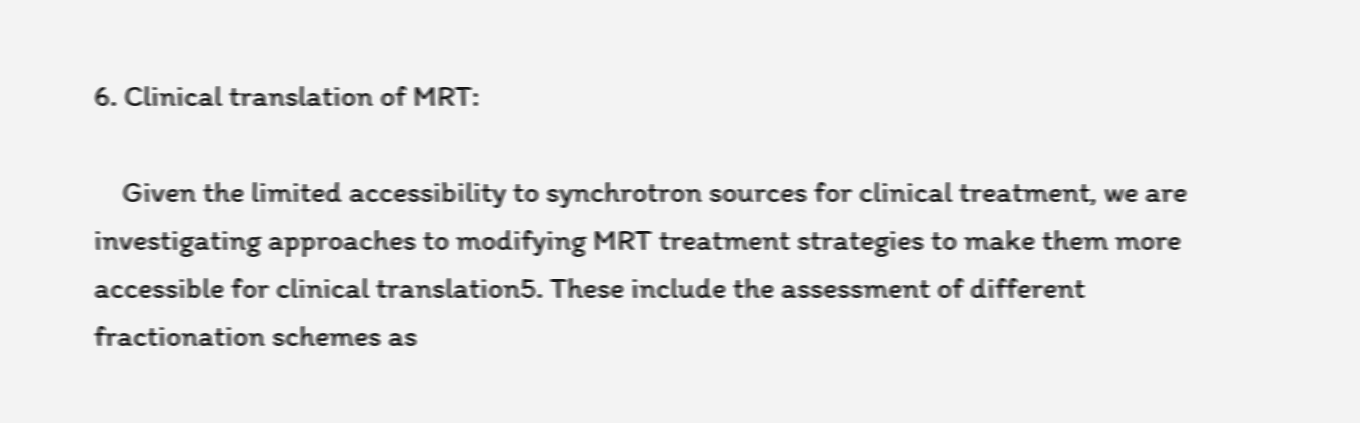6. Clinical translation of MRT:

    Given the limited accessibility to synchrotron sources for clinical treatment, we are investigating approaches to modifying MRT treatment strategies to make them more accessible for clinical translation5. These include the assessment of different fractionation schemes as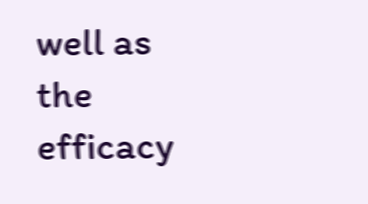well as the efficacy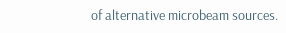of alternative microbeam sources.